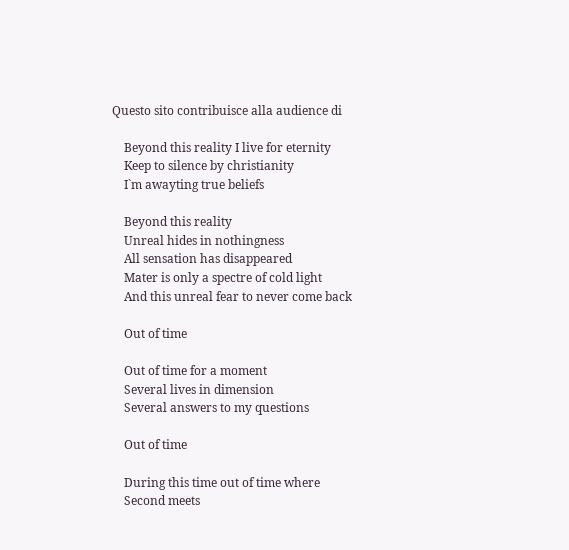Questo sito contribuisce alla audience di

    Beyond this reality I live for eternity
    Keep to silence by christianity
    I`m awayting true beliefs

    Beyond this reality
    Unreal hides in nothingness
    All sensation has disappeared
    Mater is only a spectre of cold light
    And this unreal fear to never come back

    Out of time

    Out of time for a moment
    Several lives in dimension
    Several answers to my questions

    Out of time

    During this time out of time where
    Second meets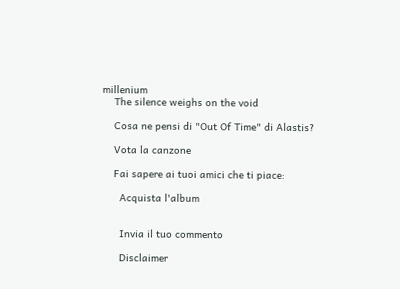millenium
    The silence weighs on the void

    Cosa ne pensi di "Out Of Time" di Alastis?

    Vota la canzone

    Fai sapere ai tuoi amici che ti piace:

      Acquista l'album


      Invia il tuo commento

      Disclaimer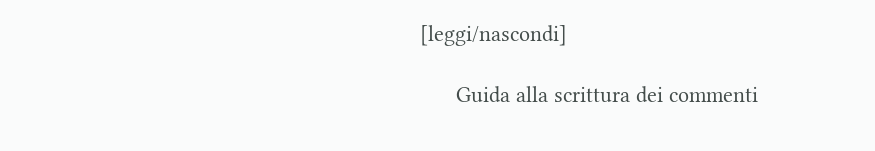[leggi/nascondi]

      Guida alla scrittura dei commenti